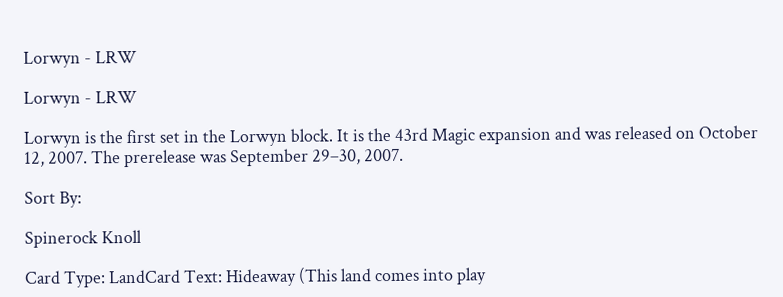Lorwyn - LRW

Lorwyn - LRW

Lorwyn is the first set in the Lorwyn block. It is the 43rd Magic expansion and was released on October 12, 2007. The prerelease was September 29–30, 2007.

Sort By:

Spinerock Knoll

Card Type: LandCard Text: Hideaway (This land comes into play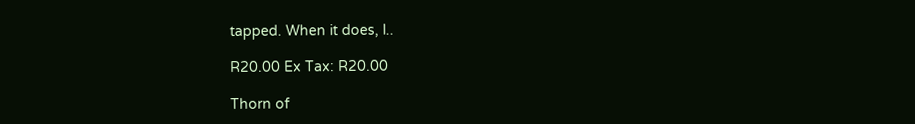tapped. When it does, l..

R20.00 Ex Tax: R20.00

Thorn of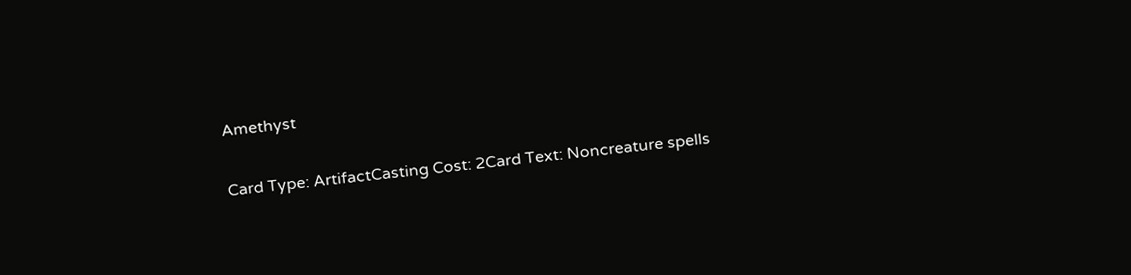Amethyst

Card Type: ArtifactCasting Cost: 2Card Text: Noncreature spells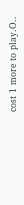cost 1 more to play.O..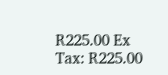R225.00 Ex Tax: R225.00